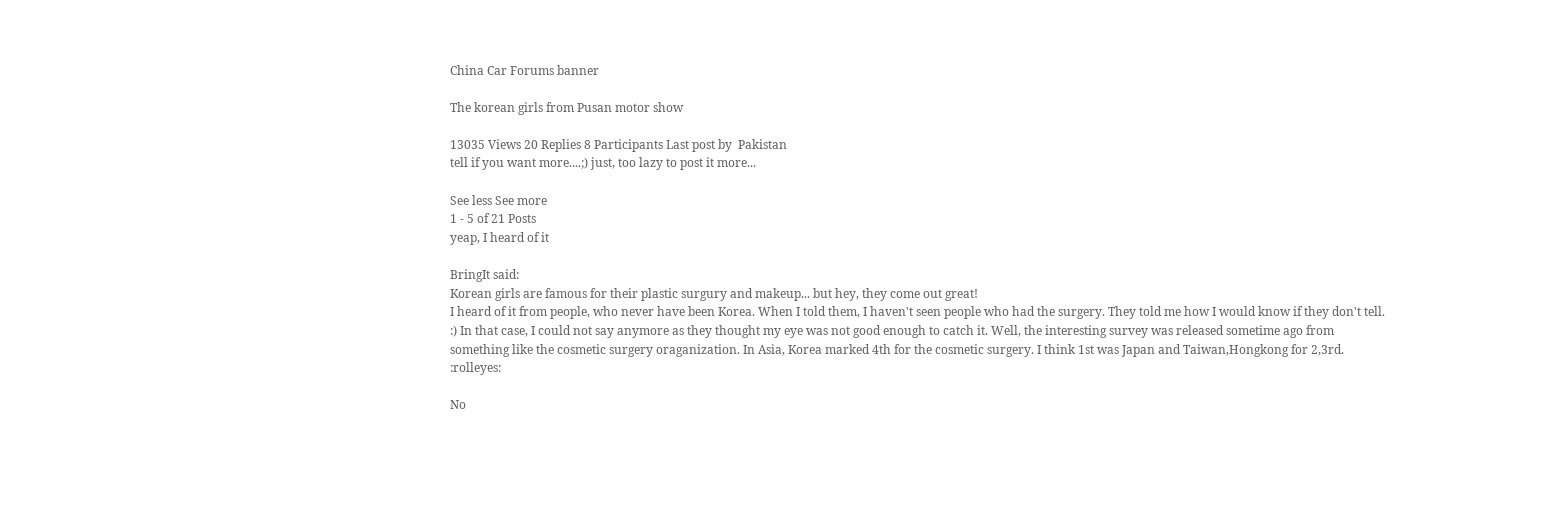China Car Forums banner

The korean girls from Pusan motor show

13035 Views 20 Replies 8 Participants Last post by  Pakistan
tell if you want more....;) just, too lazy to post it more...

See less See more
1 - 5 of 21 Posts
yeap, I heard of it

BringIt said:
Korean girls are famous for their plastic surgury and makeup... but hey, they come out great!
I heard of it from people, who never have been Korea. When I told them, I haven't seen people who had the surgery. They told me how I would know if they don't tell. :) In that case, I could not say anymore as they thought my eye was not good enough to catch it. Well, the interesting survey was released sometime ago from something like the cosmetic surgery oraganization. In Asia, Korea marked 4th for the cosmetic surgery. I think 1st was Japan and Taiwan,Hongkong for 2,3rd. :rolleyes:

No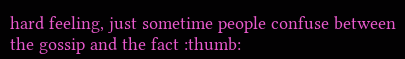hard feeling, just sometime people confuse between the gossip and the fact :thumb: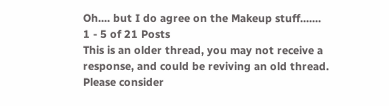Oh.... but I do agree on the Makeup stuff.......
1 - 5 of 21 Posts
This is an older thread, you may not receive a response, and could be reviving an old thread. Please consider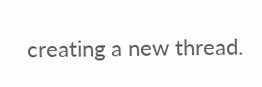creating a new thread.